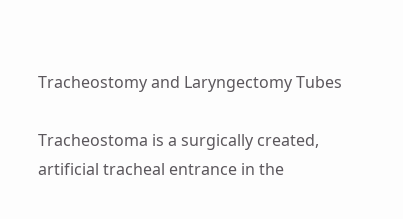Tracheostomy and Laryngectomy Tubes

Tracheostoma is a surgically created, artificial tracheal entrance in the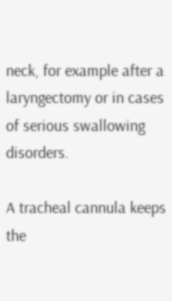neck, for example after a laryngectomy or in cases of serious swallowing disorders.

A tracheal cannula keeps the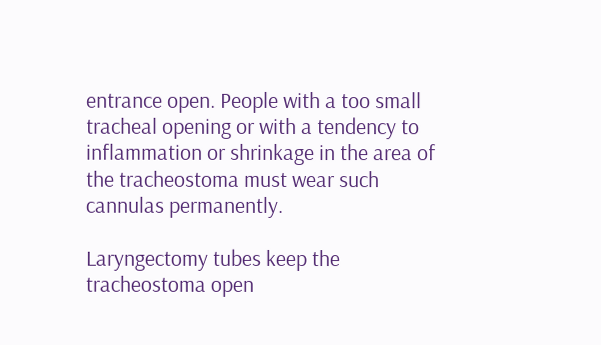entrance open. People with a too small tracheal opening or with a tendency to inflammation or shrinkage in the area of the tracheostoma must wear such cannulas permanently.

Laryngectomy tubes keep the tracheostoma open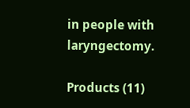in people with laryngectomy.

Products (11)